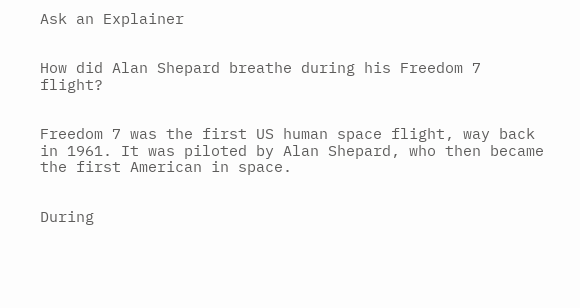Ask an Explainer


How did Alan Shepard breathe during his Freedom 7 flight?


Freedom 7 was the first US human space flight, way back in 1961. It was piloted by Alan Shepard, who then became the first American in space.


During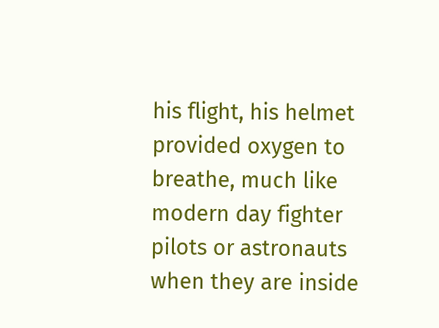his flight, his helmet provided oxygen to breathe, much like modern day fighter pilots or astronauts when they are inside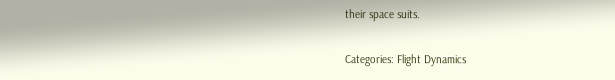their space suits.

Categories: Flight Dynamics